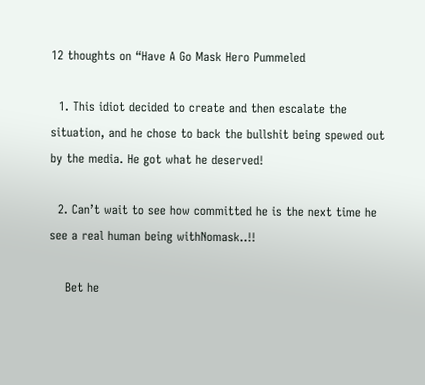12 thoughts on “Have A Go Mask Hero Pummeled

  1. This idiot decided to create and then escalate the situation, and he chose to back the bullshit being spewed out by the media. He got what he deserved!

  2. Can’t wait to see how committed he is the next time he see a real human being withNomask..!!

    Bet he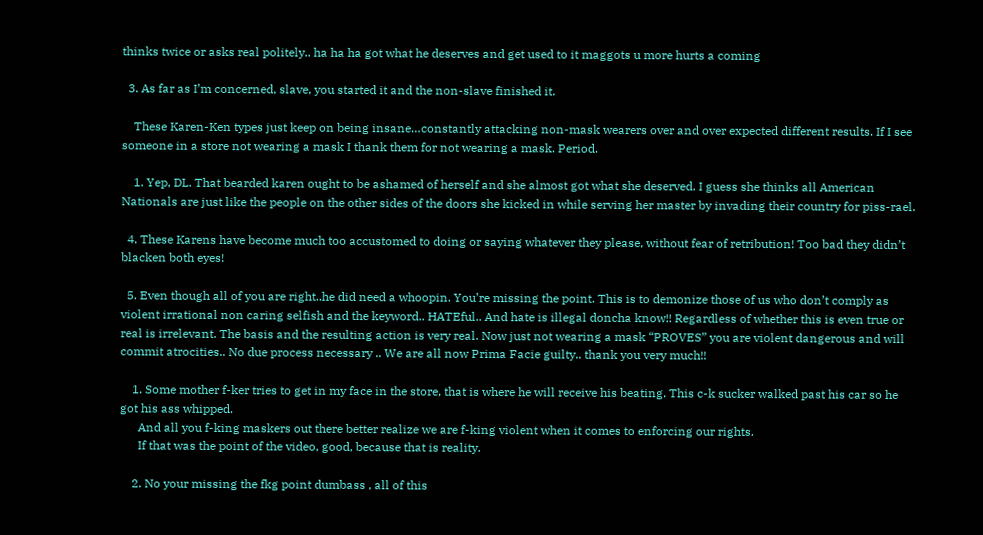thinks twice or asks real politely.. ha ha ha got what he deserves and get used to it maggots u more hurts a coming

  3. As far as I’m concerned, slave, you started it and the non-slave finished it.

    These Karen-Ken types just keep on being insane…constantly attacking non-mask wearers over and over expected different results. If I see someone in a store not wearing a mask I thank them for not wearing a mask. Period.

    1. Yep, DL. That bearded karen ought to be ashamed of herself and she almost got what she deserved. I guess she thinks all American Nationals are just like the people on the other sides of the doors she kicked in while serving her master by invading their country for piss-rael.

  4. These Karens have become much too accustomed to doing or saying whatever they please, without fear of retribution! Too bad they didn’t blacken both eyes!

  5. Even though all of you are right..he did need a whoopin. You’re missing the point. This is to demonize those of us who don’t comply as violent irrational non caring selfish and the keyword.. HATEful.. And hate is illegal doncha know!! Regardless of whether this is even true or real is irrelevant. The basis and the resulting action is very real. Now just not wearing a mask “PROVES” you are violent dangerous and will commit atrocities.. No due process necessary .. We are all now Prima Facie guilty.. thank you very much!!

    1. Some mother f-ker tries to get in my face in the store, that is where he will receive his beating. This c-k sucker walked past his car so he got his ass whipped.
      And all you f-king maskers out there better realize we are f-king violent when it comes to enforcing our rights.
      If that was the point of the video, good, because that is reality.

    2. No your missing the fkg point dumbass , all of this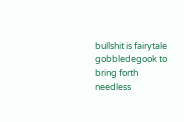bullshit is fairytale gobbledegook to bring forth needless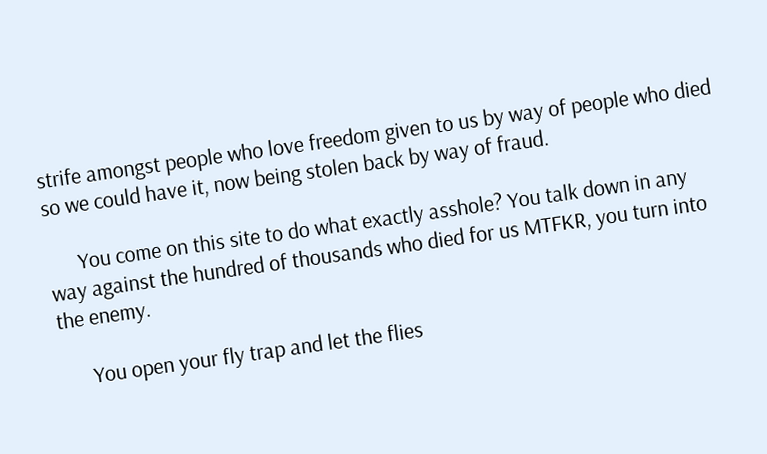strife amongst people who love freedom given to us by way of people who died so we could have it, now being stolen back by way of fraud.

      You come on this site to do what exactly asshole? You talk down in any way against the hundred of thousands who died for us MTFKR, you turn into the enemy.

      You open your fly trap and let the flies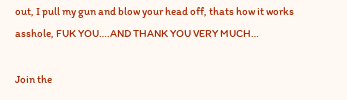out, I pull my gun and blow your head off, thats how it works asshole, FUK YOU….AND THANK YOU VERY MUCH…

Join the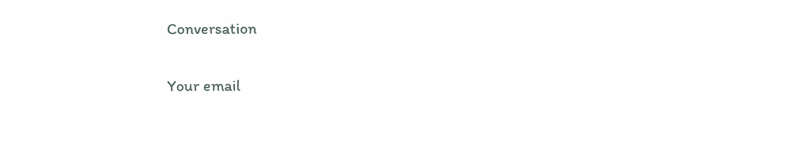Conversation

Your email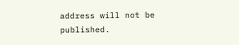address will not be published.